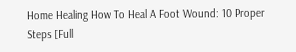Home Healing How To Heal A Foot Wound: 10 Proper Steps [Full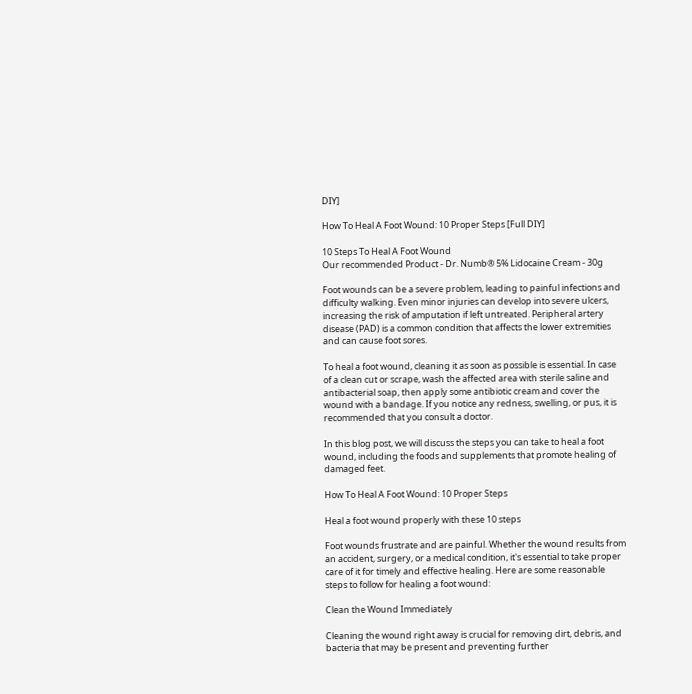DIY]

How To Heal A Foot Wound: 10 Proper Steps [Full DIY]

10 Steps To Heal A Foot Wound
Our recommended Product - Dr. Numb® 5% Lidocaine Cream - 30g

Foot wounds can be a severe problem, leading to painful infections and difficulty walking. Even minor injuries can develop into severe ulcers, increasing the risk of amputation if left untreated. Peripheral artery disease (PAD) is a common condition that affects the lower extremities and can cause foot sores.

To heal a foot wound, cleaning it as soon as possible is essential. In case of a clean cut or scrape, wash the affected area with sterile saline and antibacterial soap, then apply some antibiotic cream and cover the wound with a bandage. If you notice any redness, swelling, or pus, it is recommended that you consult a doctor.

In this blog post, we will discuss the steps you can take to heal a foot wound, including the foods and supplements that promote healing of damaged feet.

How To Heal A Foot Wound: 10 Proper Steps

Heal a foot wound properly with these 10 steps

Foot wounds frustrate and are painful. Whether the wound results from an accident, surgery, or a medical condition, it's essential to take proper care of it for timely and effective healing. Here are some reasonable steps to follow for healing a foot wound:

Clean the Wound Immediately

Cleaning the wound right away is crucial for removing dirt, debris, and bacteria that may be present and preventing further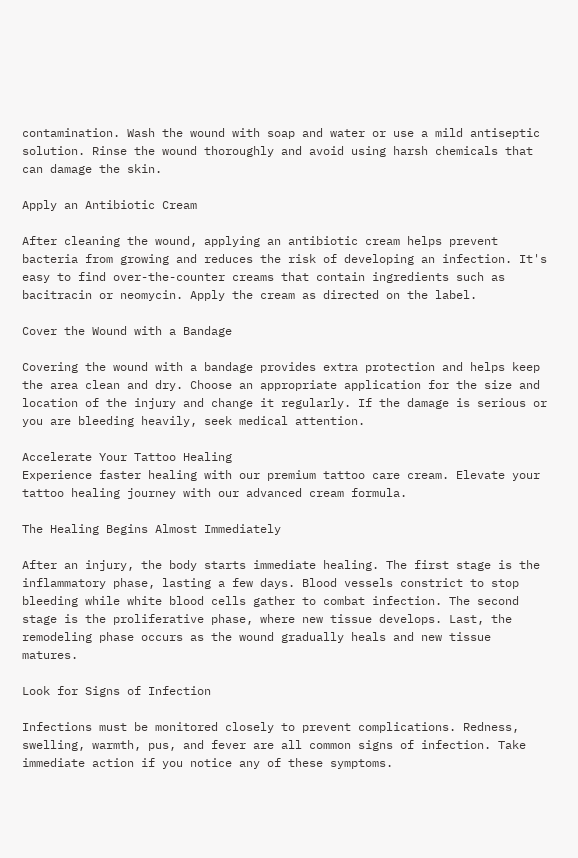contamination. Wash the wound with soap and water or use a mild antiseptic solution. Rinse the wound thoroughly and avoid using harsh chemicals that can damage the skin.

Apply an Antibiotic Cream

After cleaning the wound, applying an antibiotic cream helps prevent bacteria from growing and reduces the risk of developing an infection. It's easy to find over-the-counter creams that contain ingredients such as bacitracin or neomycin. Apply the cream as directed on the label.

Cover the Wound with a Bandage

Covering the wound with a bandage provides extra protection and helps keep the area clean and dry. Choose an appropriate application for the size and location of the injury and change it regularly. If the damage is serious or you are bleeding heavily, seek medical attention.

Accelerate Your Tattoo Healing
Experience faster healing with our premium tattoo care cream. Elevate your tattoo healing journey with our advanced cream formula.

The Healing Begins Almost Immediately

After an injury, the body starts immediate healing. The first stage is the inflammatory phase, lasting a few days. Blood vessels constrict to stop bleeding while white blood cells gather to combat infection. The second stage is the proliferative phase, where new tissue develops. Last, the remodeling phase occurs as the wound gradually heals and new tissue matures.

Look for Signs of Infection

Infections must be monitored closely to prevent complications. Redness, swelling, warmth, pus, and fever are all common signs of infection. Take immediate action if you notice any of these symptoms.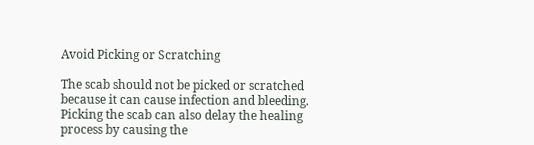Avoid Picking or Scratching

The scab should not be picked or scratched because it can cause infection and bleeding. Picking the scab can also delay the healing process by causing the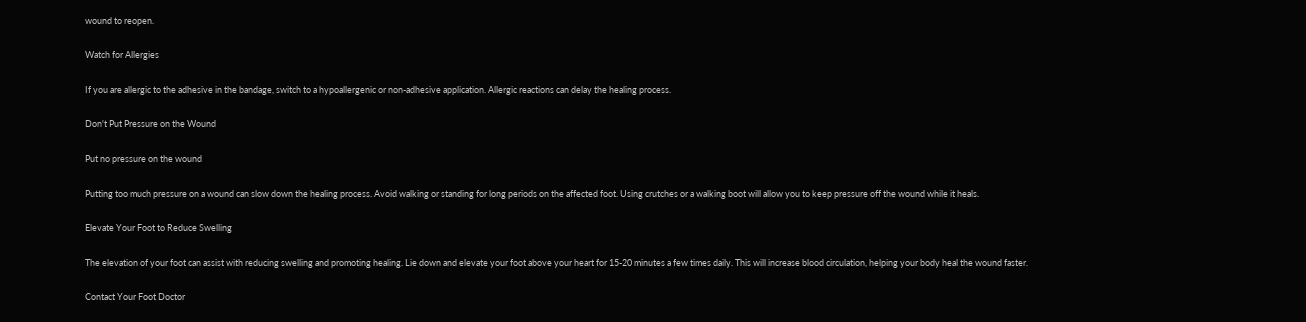wound to reopen.

Watch for Allergies

If you are allergic to the adhesive in the bandage, switch to a hypoallergenic or non-adhesive application. Allergic reactions can delay the healing process.

Don't Put Pressure on the Wound

Put no pressure on the wound

Putting too much pressure on a wound can slow down the healing process. Avoid walking or standing for long periods on the affected foot. Using crutches or a walking boot will allow you to keep pressure off the wound while it heals.

Elevate Your Foot to Reduce Swelling

The elevation of your foot can assist with reducing swelling and promoting healing. Lie down and elevate your foot above your heart for 15-20 minutes a few times daily. This will increase blood circulation, helping your body heal the wound faster.

Contact Your Foot Doctor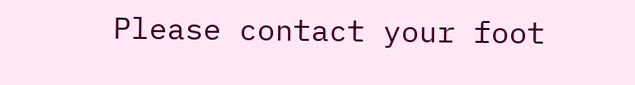Please contact your foot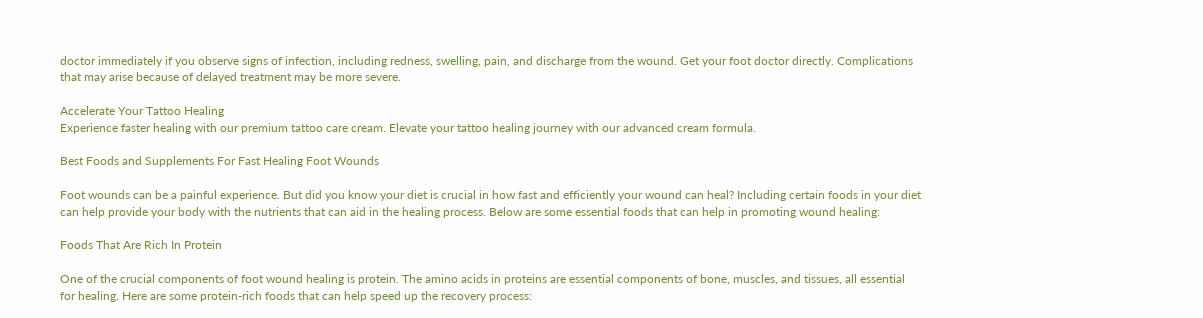doctor immediately if you observe signs of infection, including redness, swelling, pain, and discharge from the wound. Get your foot doctor directly. Complications that may arise because of delayed treatment may be more severe.

Accelerate Your Tattoo Healing
Experience faster healing with our premium tattoo care cream. Elevate your tattoo healing journey with our advanced cream formula.

Best Foods and Supplements For Fast Healing Foot Wounds

Foot wounds can be a painful experience. But did you know your diet is crucial in how fast and efficiently your wound can heal? Including certain foods in your diet can help provide your body with the nutrients that can aid in the healing process. Below are some essential foods that can help in promoting wound healing:

Foods That Are Rich In Protein

One of the crucial components of foot wound healing is protein. The amino acids in proteins are essential components of bone, muscles, and tissues, all essential for healing. Here are some protein-rich foods that can help speed up the recovery process: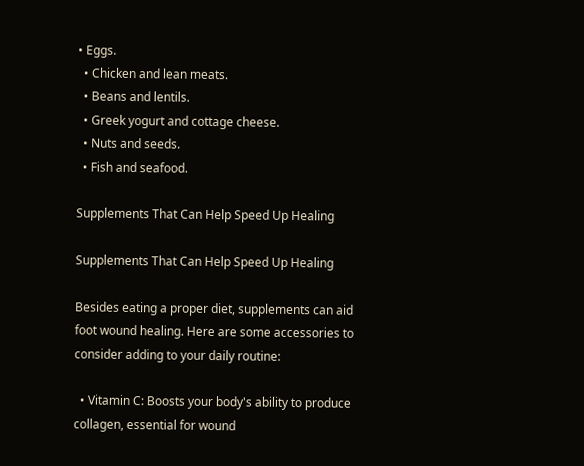• Eggs.
  • Chicken and lean meats.
  • Beans and lentils.
  • Greek yogurt and cottage cheese.
  • Nuts and seeds.
  • Fish and seafood.

Supplements That Can Help Speed Up Healing

Supplements That Can Help Speed Up Healing

Besides eating a proper diet, supplements can aid foot wound healing. Here are some accessories to consider adding to your daily routine:

  • Vitamin C: Boosts your body's ability to produce collagen, essential for wound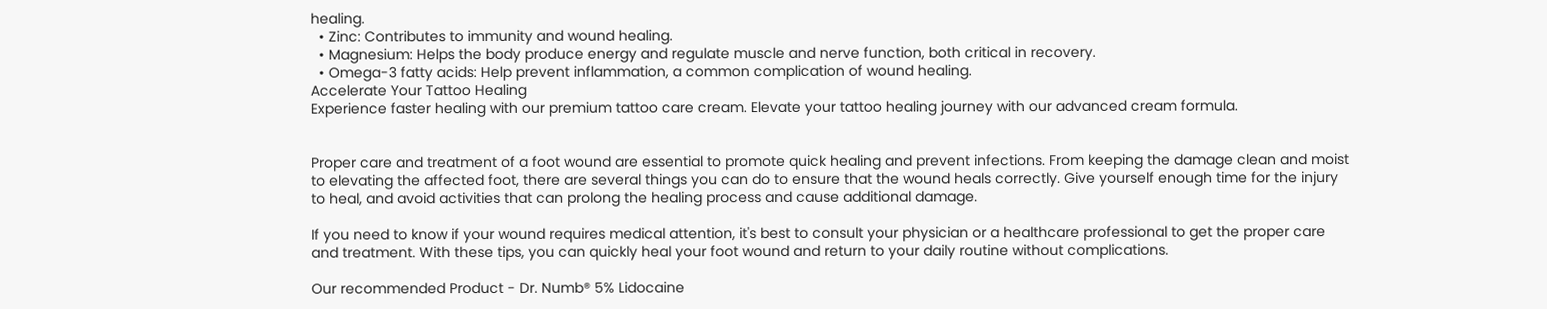healing.
  • Zinc: Contributes to immunity and wound healing.
  • Magnesium: Helps the body produce energy and regulate muscle and nerve function, both critical in recovery.
  • Omega-3 fatty acids: Help prevent inflammation, a common complication of wound healing.
Accelerate Your Tattoo Healing
Experience faster healing with our premium tattoo care cream. Elevate your tattoo healing journey with our advanced cream formula.


Proper care and treatment of a foot wound are essential to promote quick healing and prevent infections. From keeping the damage clean and moist to elevating the affected foot, there are several things you can do to ensure that the wound heals correctly. Give yourself enough time for the injury to heal, and avoid activities that can prolong the healing process and cause additional damage.

If you need to know if your wound requires medical attention, it's best to consult your physician or a healthcare professional to get the proper care and treatment. With these tips, you can quickly heal your foot wound and return to your daily routine without complications.

Our recommended Product - Dr. Numb® 5% Lidocaine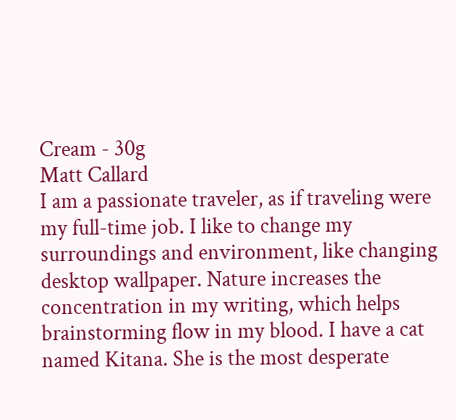Cream - 30g
Matt Callard
I am a passionate traveler, as if traveling were my full-time job. I like to change my surroundings and environment, like changing desktop wallpaper. Nature increases the concentration in my writing, which helps brainstorming flow in my blood. I have a cat named Kitana. She is the most desperate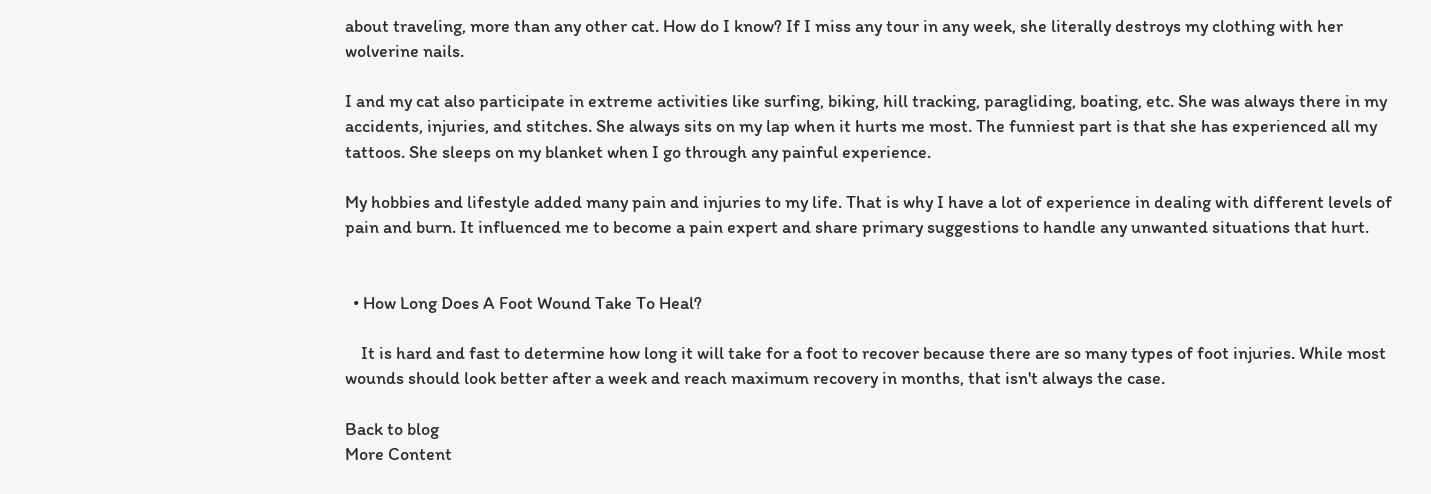about traveling, more than any other cat. How do I know? If I miss any tour in any week, she literally destroys my clothing with her wolverine nails.

I and my cat also participate in extreme activities like surfing, biking, hill tracking, paragliding, boating, etc. She was always there in my accidents, injuries, and stitches. She always sits on my lap when it hurts me most. The funniest part is that she has experienced all my tattoos. She sleeps on my blanket when I go through any painful experience.

My hobbies and lifestyle added many pain and injuries to my life. That is why I have a lot of experience in dealing with different levels of pain and burn. It influenced me to become a pain expert and share primary suggestions to handle any unwanted situations that hurt.


  • How Long Does A Foot Wound Take To Heal?

    It is hard and fast to determine how long it will take for a foot to recover because there are so many types of foot injuries. While most wounds should look better after a week and reach maximum recovery in months, that isn't always the case.

Back to blog
More Content